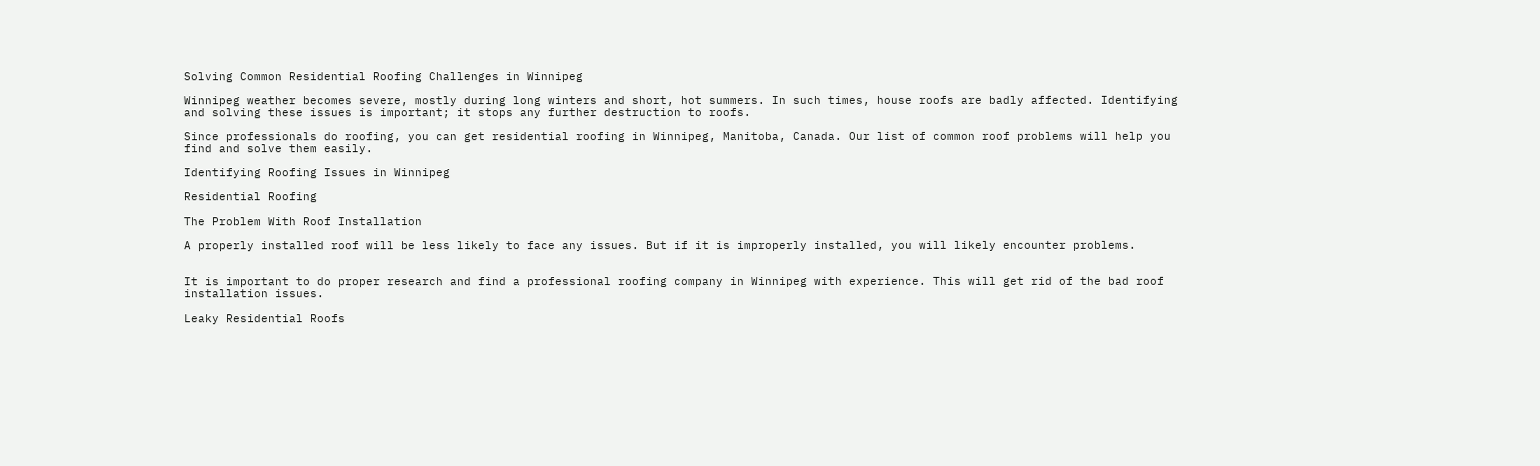Solving Common Residential Roofing Challenges in Winnipeg

Winnipeg weather becomes severe, mostly during long winters and short, hot summers. In such times, house roofs are badly affected. Identifying and solving these issues is important; it stops any further destruction to roofs.

Since professionals do roofing, you can get residential roofing in Winnipeg, Manitoba, Canada. Our list of common roof problems will help you find and solve them easily.

Identifying Roofing Issues in Winnipeg

Residential Roofing

The Problem With Roof Installation

A properly installed roof will be less likely to face any issues. But if it is improperly installed, you will likely encounter problems.


It is important to do proper research and find a professional roofing company in Winnipeg with experience. This will get rid of the bad roof installation issues.

Leaky Residential Roofs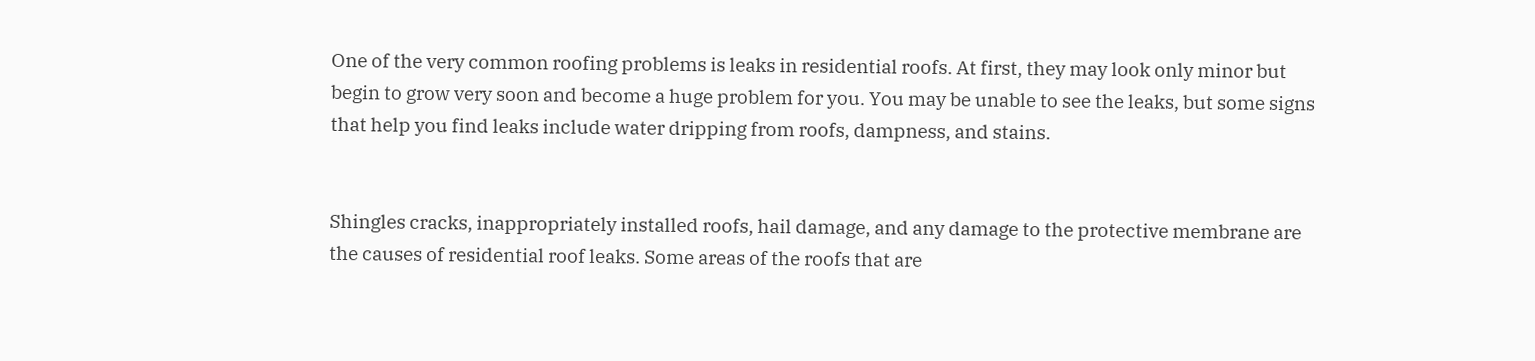One of the very common roofing problems is leaks in residential roofs. At first, they may look only minor but begin to grow very soon and become a huge problem for you. You may be unable to see the leaks, but some signs that help you find leaks include water dripping from roofs, dampness, and stains.


Shingles cracks, inappropriately installed roofs, hail damage, and any damage to the protective membrane are the causes of residential roof leaks. Some areas of the roofs that are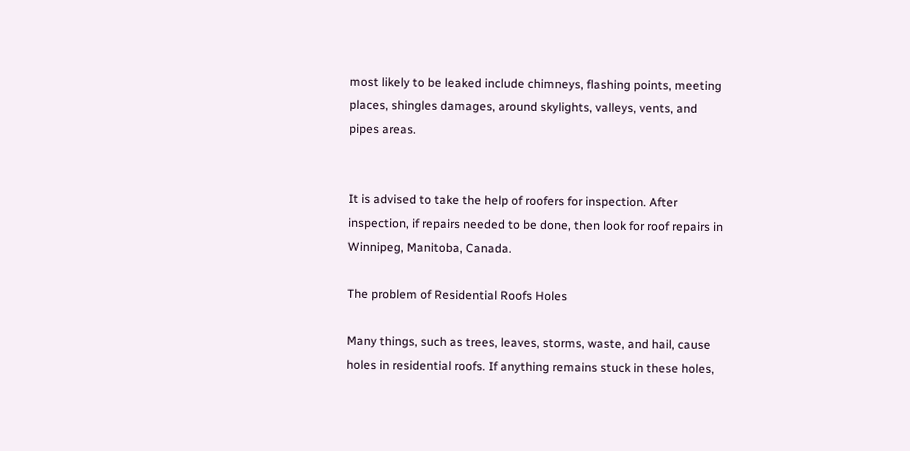most likely to be leaked include chimneys, flashing points, meeting places, shingles damages, around skylights, valleys, vents, and pipes areas.


It is advised to take the help of roofers for inspection. After inspection, if repairs needed to be done, then look for roof repairs in Winnipeg, Manitoba, Canada.

The problem of Residential Roofs Holes

Many things, such as trees, leaves, storms, waste, and hail, cause holes in residential roofs. If anything remains stuck in these holes,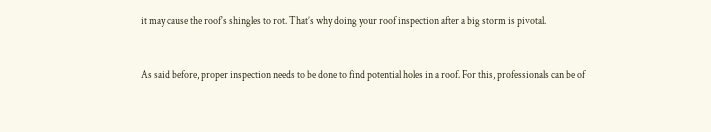it may cause the roof’s shingles to rot. That’s why doing your roof inspection after a big storm is pivotal.


As said before, proper inspection needs to be done to find potential holes in a roof. For this, professionals can be of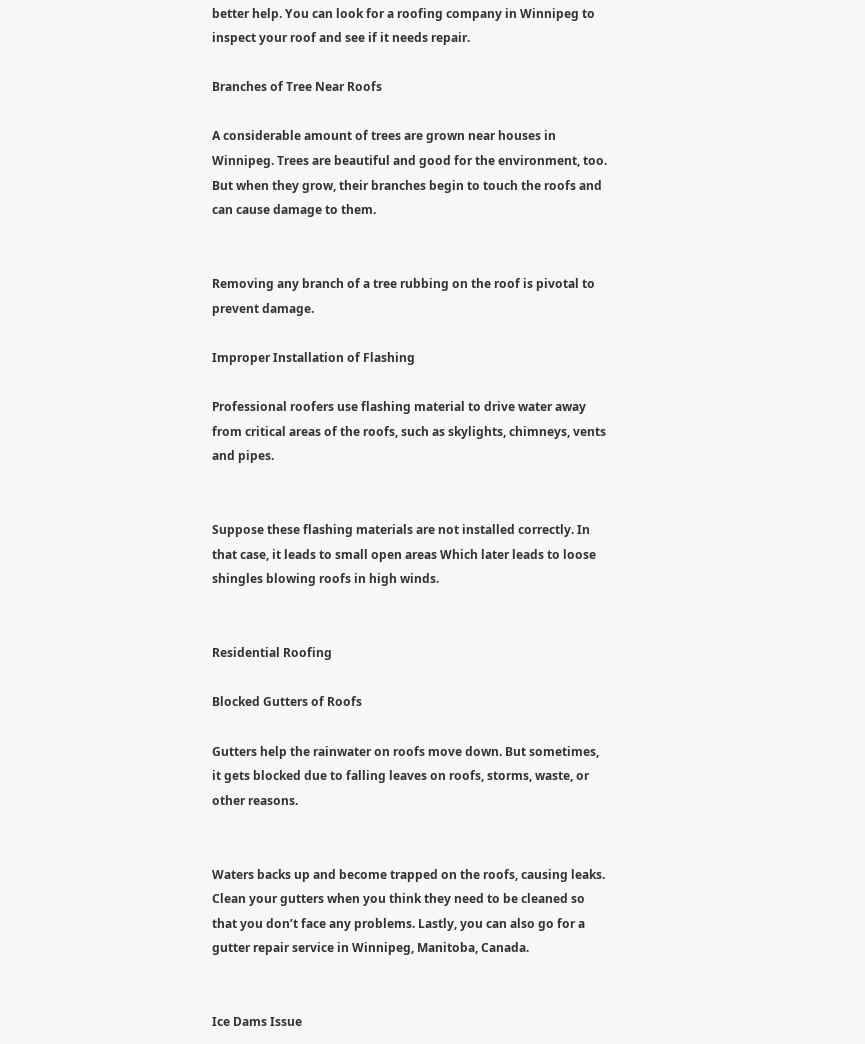better help. You can look for a roofing company in Winnipeg to inspect your roof and see if it needs repair.

Branches of Tree Near Roofs

A considerable amount of trees are grown near houses in Winnipeg. Trees are beautiful and good for the environment, too. But when they grow, their branches begin to touch the roofs and can cause damage to them.


Removing any branch of a tree rubbing on the roof is pivotal to prevent damage.

Improper Installation of Flashing

Professional roofers use flashing material to drive water away from critical areas of the roofs, such as skylights, chimneys, vents and pipes.


Suppose these flashing materials are not installed correctly. In that case, it leads to small open areas Which later leads to loose shingles blowing roofs in high winds.


Residential Roofing

Blocked Gutters of Roofs

Gutters help the rainwater on roofs move down. But sometimes, it gets blocked due to falling leaves on roofs, storms, waste, or other reasons.


Waters backs up and become trapped on the roofs, causing leaks. Clean your gutters when you think they need to be cleaned so that you don’t face any problems. Lastly, you can also go for a gutter repair service in Winnipeg, Manitoba, Canada.


Ice Dams Issue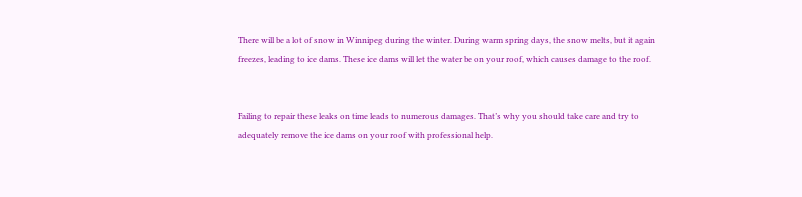There will be a lot of snow in Winnipeg during the winter. During warm spring days, the snow melts, but it again freezes, leading to ice dams. These ice dams will let the water be on your roof, which causes damage to the roof.


Failing to repair these leaks on time leads to numerous damages. That’s why you should take care and try to adequately remove the ice dams on your roof with professional help.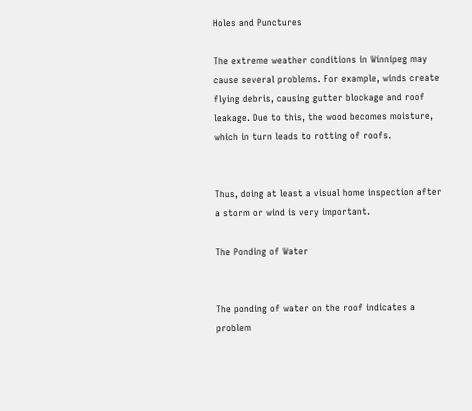Holes and Punctures

The extreme weather conditions in Winnipeg may cause several problems. For example, winds create flying debris, causing gutter blockage and roof leakage. Due to this, the wood becomes moisture, which in turn leads to rotting of roofs.


Thus, doing at least a visual home inspection after a storm or wind is very important.

The Ponding of Water


The ponding of water on the roof indicates a problem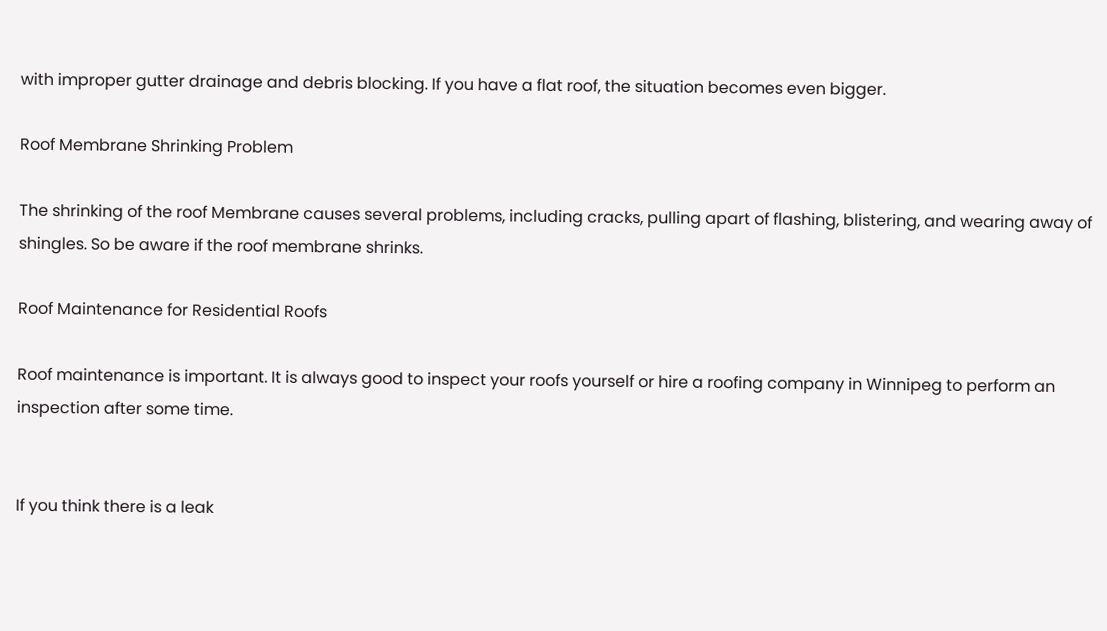with improper gutter drainage and debris blocking. If you have a flat roof, the situation becomes even bigger.

Roof Membrane Shrinking Problem

The shrinking of the roof Membrane causes several problems, including cracks, pulling apart of flashing, blistering, and wearing away of shingles. So be aware if the roof membrane shrinks.

Roof Maintenance for Residential Roofs

Roof maintenance is important. It is always good to inspect your roofs yourself or hire a roofing company in Winnipeg to perform an inspection after some time.


If you think there is a leak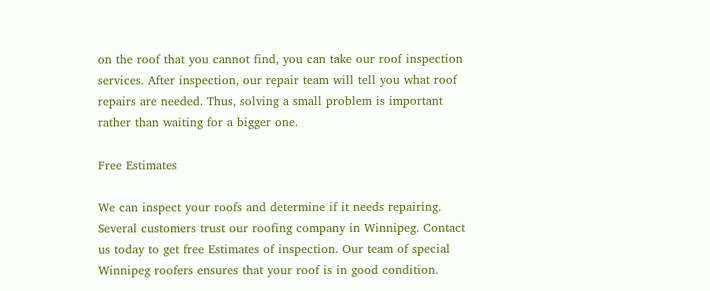on the roof that you cannot find, you can take our roof inspection services. After inspection, our repair team will tell you what roof repairs are needed. Thus, solving a small problem is important rather than waiting for a bigger one.

Free Estimates

We can inspect your roofs and determine if it needs repairing. Several customers trust our roofing company in Winnipeg. Contact us today to get free Estimates of inspection. Our team of special Winnipeg roofers ensures that your roof is in good condition.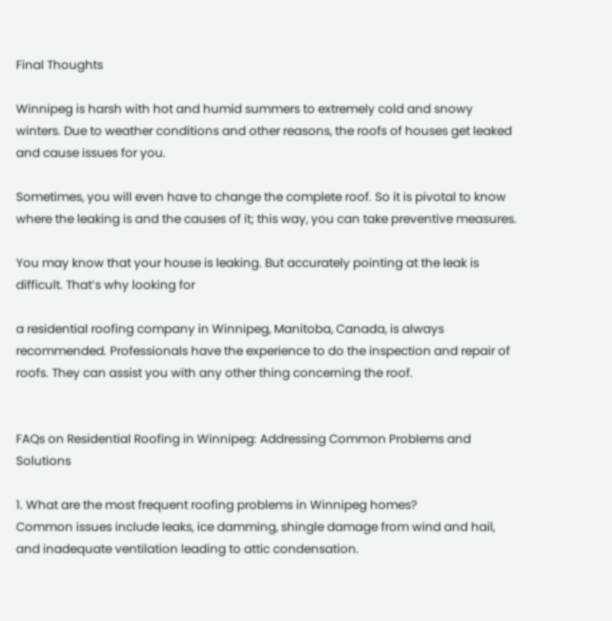Final Thoughts

Winnipeg is harsh with hot and humid summers to extremely cold and snowy winters. Due to weather conditions and other reasons, the roofs of houses get leaked and cause issues for you.

Sometimes, you will even have to change the complete roof. So it is pivotal to know where the leaking is and the causes of it; this way, you can take preventive measures.

You may know that your house is leaking. But accurately pointing at the leak is difficult. That’s why looking for

a residential roofing company in Winnipeg, Manitoba, Canada, is always recommended. Professionals have the experience to do the inspection and repair of roofs. They can assist you with any other thing concerning the roof.


FAQs on Residential Roofing in Winnipeg: Addressing Common Problems and Solutions

1. What are the most frequent roofing problems in Winnipeg homes?
Common issues include leaks, ice damming, shingle damage from wind and hail, and inadequate ventilation leading to attic condensation.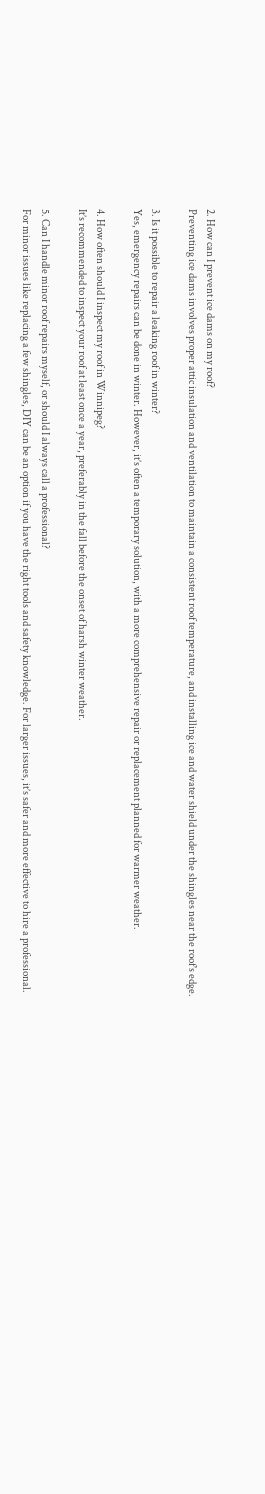2. How can I prevent ice dams on my roof?
Preventing ice dams involves proper attic insulation and ventilation to maintain a consistent roof temperature, and installing ice and water shield under the shingles near the roof’s edge.

3. Is it possible to repair a leaking roof in winter?
Yes, emergency repairs can be done in winter. However, it’s often a temporary solution, with a more comprehensive repair or replacement planned for warmer weather.

4. How often should I inspect my roof in Winnipeg?
It’s recommended to inspect your roof at least once a year, preferably in the fall before the onset of harsh winter weather.

5. Can I handle minor roof repairs myself, or should I always call a professional?
For minor issues like replacing a few shingles, DIY can be an option if you have the right tools and safety knowledge. For larger issues, it’s safer and more effective to hire a professional.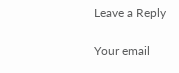Leave a Reply

Your email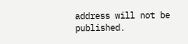address will not be published.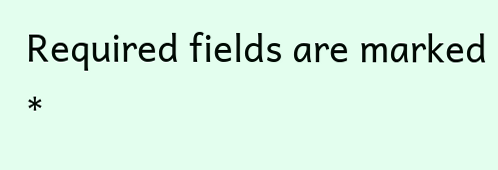Required fields are marked *